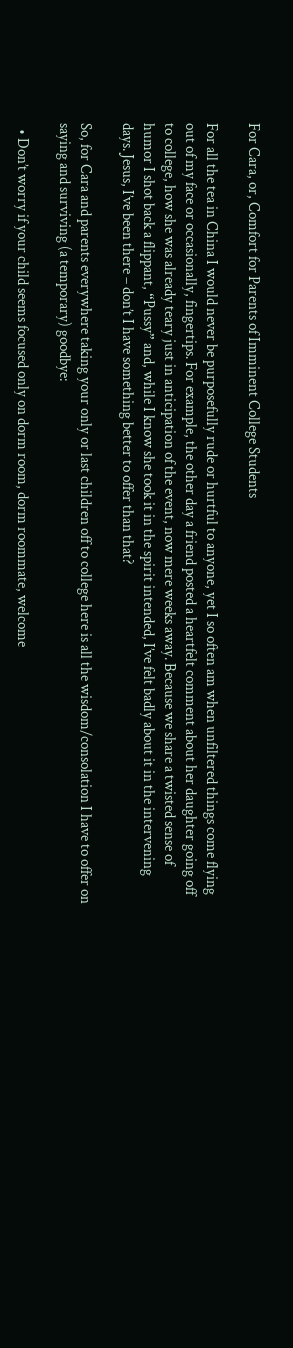For Cara, or, Comfort for Parents of Imminent College Students

For all the tea in China I would never be purposefully rude or hurtful to anyone, yet I so often am when unfiltered things come flying out of my face or occasionally, fingertips. For example, the other day a friend posted a heartfelt comment about her daughter going off to college, how she was already teary just in anticipation of the event, now mere weeks away. Because we share a twisted sense of humor I shot back a flippant, “Pussy” and, while I know she took it in the spirit intended, I’ve felt badly about it in the intervening days. Jesus, I’ve been there – don’t I have something better to offer than that?

So, for Cara and parents everywhere taking your only or last children off to college here is all the wisdom/consolation I have to offer on saying and surviving (a temporary) goodbye:

  • Don’t worry if your child seems focused only on dorm room, dorm roommate, welcome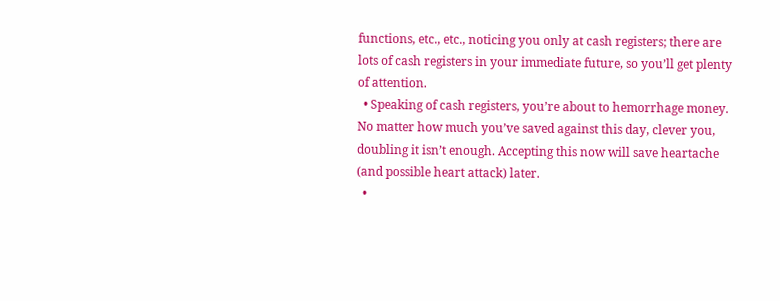functions, etc., etc., noticing you only at cash registers; there are lots of cash registers in your immediate future, so you’ll get plenty of attention.
  • Speaking of cash registers, you’re about to hemorrhage money. No matter how much you’ve saved against this day, clever you, doubling it isn’t enough. Accepting this now will save heartache (and possible heart attack) later.
  •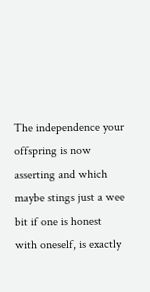The independence your offspring is now asserting and which maybe stings just a wee bit if one is honest with oneself, is exactly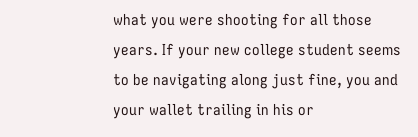what you were shooting for all those years. If your new college student seems to be navigating along just fine, you and your wallet trailing in his or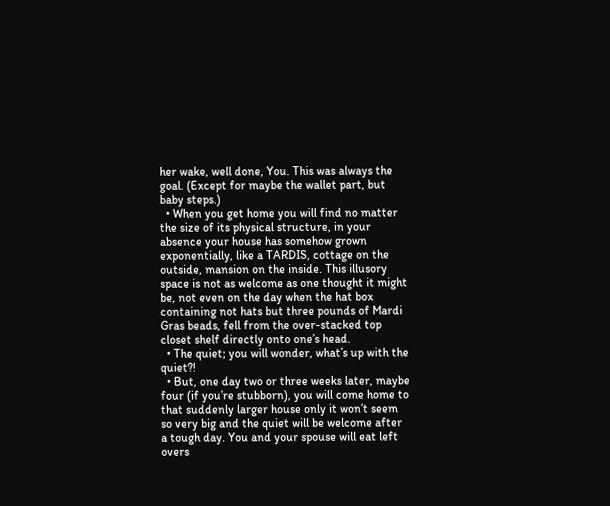her wake, well done, You. This was always the goal. (Except for maybe the wallet part, but baby steps.)
  • When you get home you will find no matter the size of its physical structure, in your absence your house has somehow grown exponentially, like a TARDIS, cottage on the outside, mansion on the inside. This illusory space is not as welcome as one thought it might be, not even on the day when the hat box containing not hats but three pounds of Mardi Gras beads, fell from the over-stacked top closet shelf directly onto one’s head.
  • The quiet; you will wonder, what’s up with the quiet?!
  • But, one day two or three weeks later, maybe four (if you’re stubborn), you will come home to that suddenly larger house only it won’t seem so very big and the quiet will be welcome after a tough day. You and your spouse will eat left overs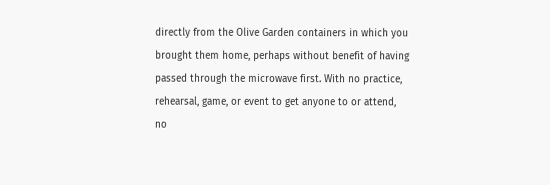directly from the Olive Garden containers in which you brought them home, perhaps without benefit of having passed through the microwave first. With no practice, rehearsal, game, or event to get anyone to or attend, no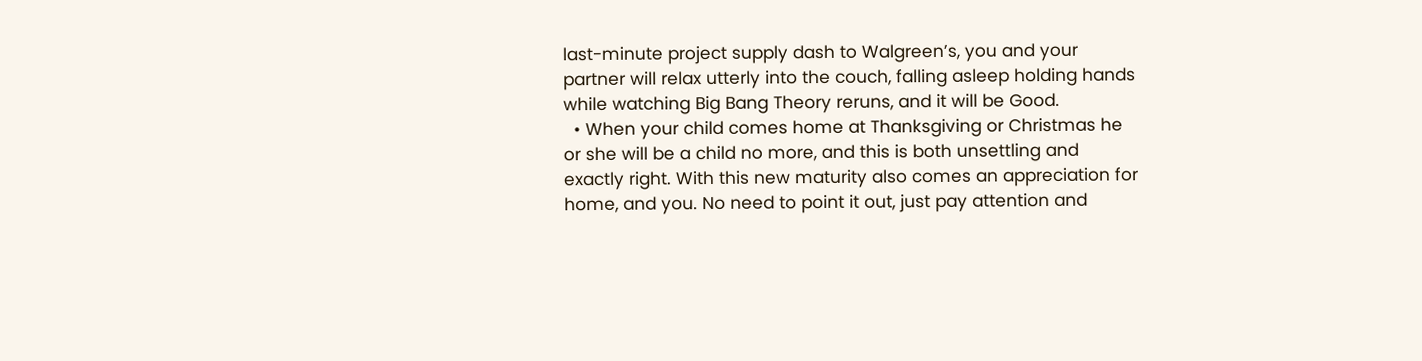last-minute project supply dash to Walgreen’s, you and your partner will relax utterly into the couch, falling asleep holding hands while watching Big Bang Theory reruns, and it will be Good.
  • When your child comes home at Thanksgiving or Christmas he or she will be a child no more, and this is both unsettling and exactly right. With this new maturity also comes an appreciation for home, and you. No need to point it out, just pay attention and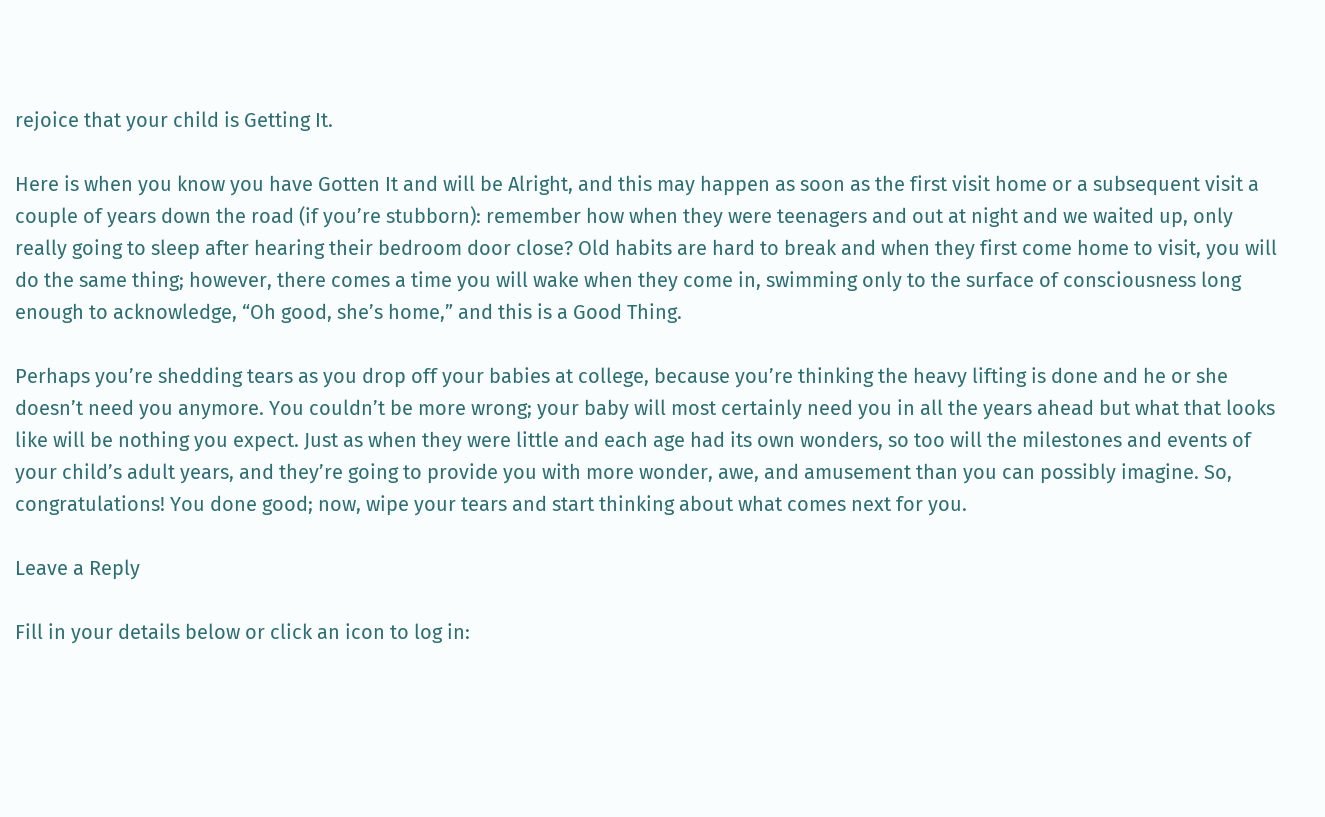rejoice that your child is Getting It.

Here is when you know you have Gotten It and will be Alright, and this may happen as soon as the first visit home or a subsequent visit a couple of years down the road (if you’re stubborn): remember how when they were teenagers and out at night and we waited up, only really going to sleep after hearing their bedroom door close? Old habits are hard to break and when they first come home to visit, you will do the same thing; however, there comes a time you will wake when they come in, swimming only to the surface of consciousness long enough to acknowledge, “Oh good, she’s home,” and this is a Good Thing.

Perhaps you’re shedding tears as you drop off your babies at college, because you’re thinking the heavy lifting is done and he or she doesn’t need you anymore. You couldn’t be more wrong; your baby will most certainly need you in all the years ahead but what that looks like will be nothing you expect. Just as when they were little and each age had its own wonders, so too will the milestones and events of your child’s adult years, and they’re going to provide you with more wonder, awe, and amusement than you can possibly imagine. So, congratulations! You done good; now, wipe your tears and start thinking about what comes next for you.

Leave a Reply

Fill in your details below or click an icon to log in: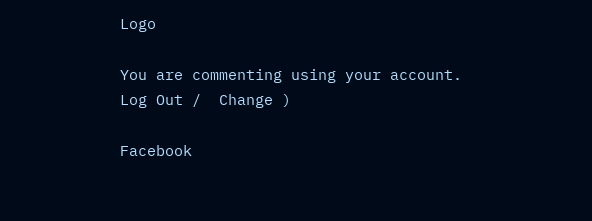Logo

You are commenting using your account. Log Out /  Change )

Facebook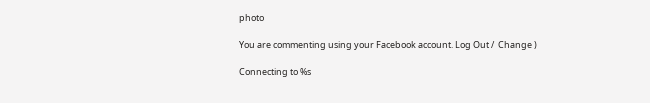photo

You are commenting using your Facebook account. Log Out /  Change )

Connecting to %s